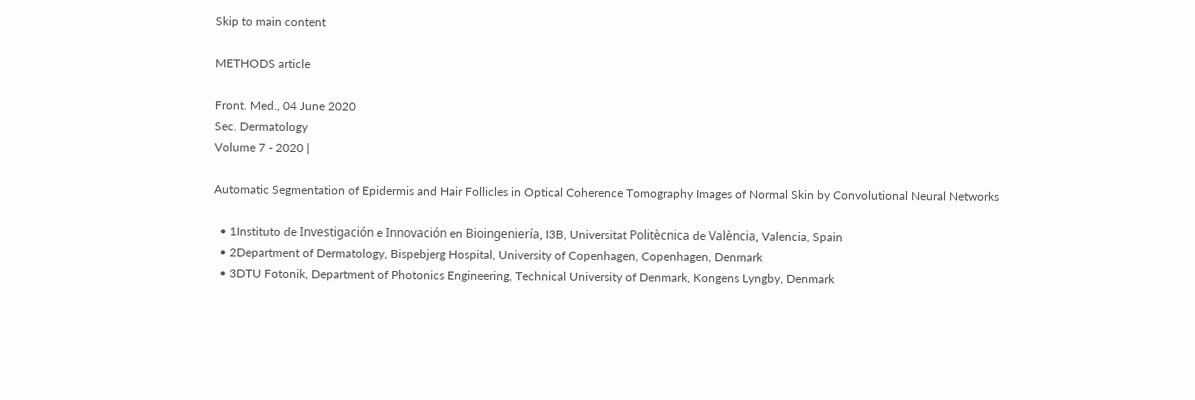Skip to main content

METHODS article

Front. Med., 04 June 2020
Sec. Dermatology
Volume 7 - 2020 |

Automatic Segmentation of Epidermis and Hair Follicles in Optical Coherence Tomography Images of Normal Skin by Convolutional Neural Networks

  • 1Instituto de Investigación e Innovación en Bioingeniería, I3B, Universitat Politècnica de València, Valencia, Spain
  • 2Department of Dermatology, Bispebjerg Hospital, University of Copenhagen, Copenhagen, Denmark
  • 3DTU Fotonik, Department of Photonics Engineering, Technical University of Denmark, Kongens Lyngby, Denmark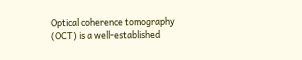Optical coherence tomography (OCT) is a well-established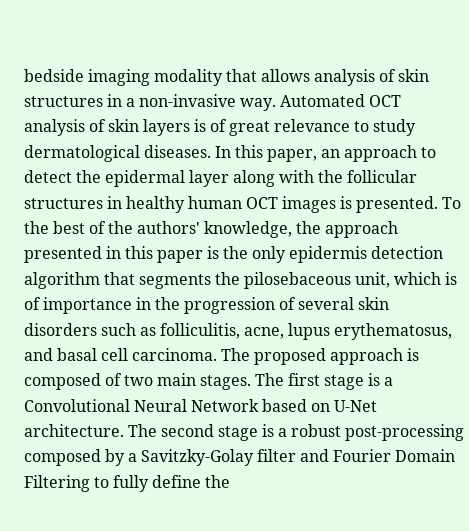bedside imaging modality that allows analysis of skin structures in a non-invasive way. Automated OCT analysis of skin layers is of great relevance to study dermatological diseases. In this paper, an approach to detect the epidermal layer along with the follicular structures in healthy human OCT images is presented. To the best of the authors' knowledge, the approach presented in this paper is the only epidermis detection algorithm that segments the pilosebaceous unit, which is of importance in the progression of several skin disorders such as folliculitis, acne, lupus erythematosus, and basal cell carcinoma. The proposed approach is composed of two main stages. The first stage is a Convolutional Neural Network based on U-Net architecture. The second stage is a robust post-processing composed by a Savitzky-Golay filter and Fourier Domain Filtering to fully define the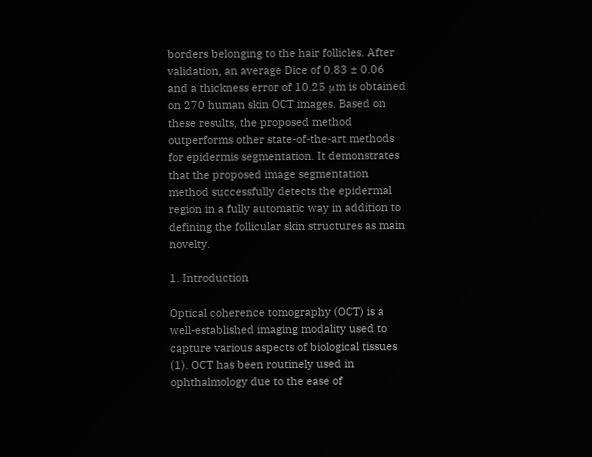borders belonging to the hair follicles. After validation, an average Dice of 0.83 ± 0.06 and a thickness error of 10.25 μm is obtained on 270 human skin OCT images. Based on these results, the proposed method outperforms other state-of-the-art methods for epidermis segmentation. It demonstrates that the proposed image segmentation method successfully detects the epidermal region in a fully automatic way in addition to defining the follicular skin structures as main novelty.

1. Introduction

Optical coherence tomography (OCT) is a well-established imaging modality used to capture various aspects of biological tissues (1). OCT has been routinely used in ophthalmology due to the ease of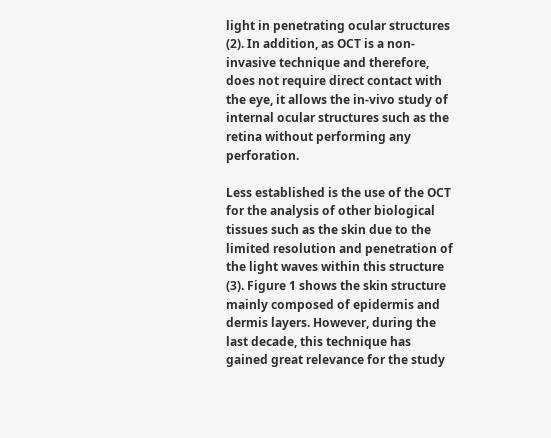light in penetrating ocular structures (2). In addition, as OCT is a non-invasive technique and therefore, does not require direct contact with the eye, it allows the in-vivo study of internal ocular structures such as the retina without performing any perforation.

Less established is the use of the OCT for the analysis of other biological tissues such as the skin due to the limited resolution and penetration of the light waves within this structure (3). Figure 1 shows the skin structure mainly composed of epidermis and dermis layers. However, during the last decade, this technique has gained great relevance for the study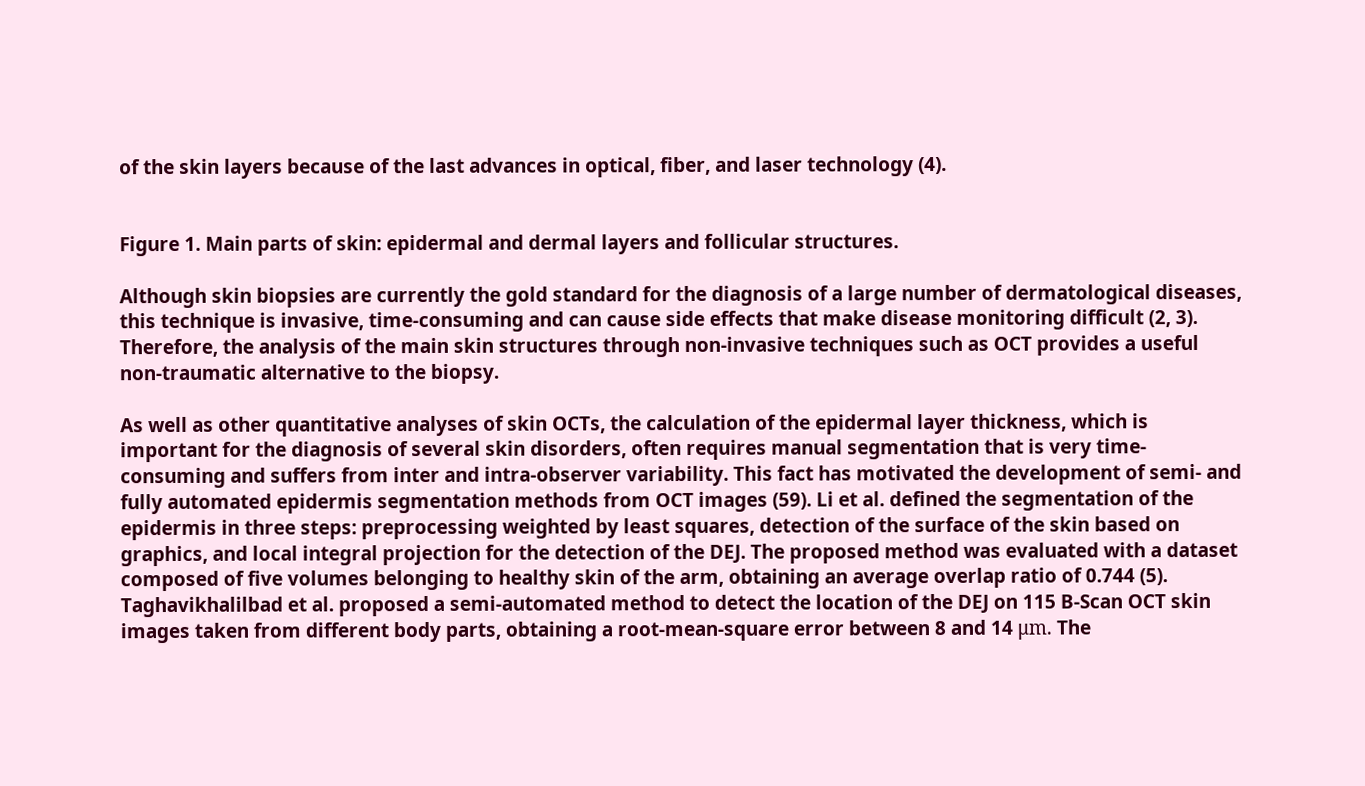of the skin layers because of the last advances in optical, fiber, and laser technology (4).


Figure 1. Main parts of skin: epidermal and dermal layers and follicular structures.

Although skin biopsies are currently the gold standard for the diagnosis of a large number of dermatological diseases, this technique is invasive, time-consuming and can cause side effects that make disease monitoring difficult (2, 3). Therefore, the analysis of the main skin structures through non-invasive techniques such as OCT provides a useful non-traumatic alternative to the biopsy.

As well as other quantitative analyses of skin OCTs, the calculation of the epidermal layer thickness, which is important for the diagnosis of several skin disorders, often requires manual segmentation that is very time-consuming and suffers from inter and intra-observer variability. This fact has motivated the development of semi- and fully automated epidermis segmentation methods from OCT images (59). Li et al. defined the segmentation of the epidermis in three steps: preprocessing weighted by least squares, detection of the surface of the skin based on graphics, and local integral projection for the detection of the DEJ. The proposed method was evaluated with a dataset composed of five volumes belonging to healthy skin of the arm, obtaining an average overlap ratio of 0.744 (5). Taghavikhalilbad et al. proposed a semi-automated method to detect the location of the DEJ on 115 B-Scan OCT skin images taken from different body parts, obtaining a root-mean-square error between 8 and 14 μm. The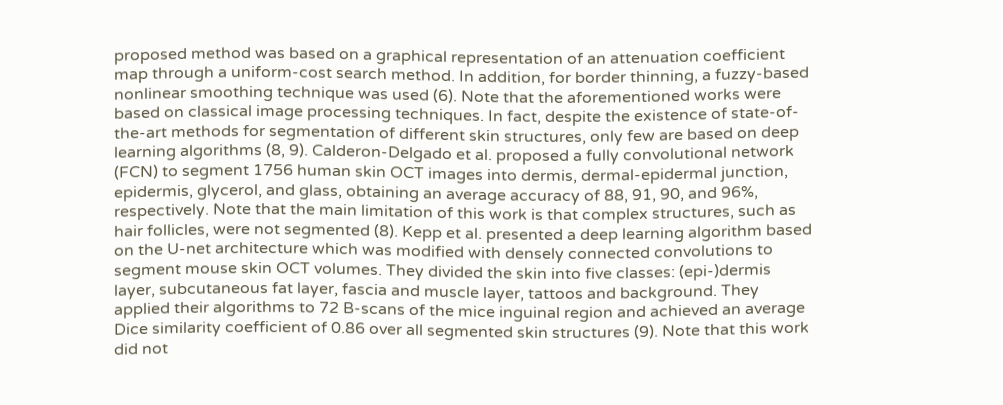proposed method was based on a graphical representation of an attenuation coefficient map through a uniform-cost search method. In addition, for border thinning, a fuzzy-based nonlinear smoothing technique was used (6). Note that the aforementioned works were based on classical image processing techniques. In fact, despite the existence of state-of-the-art methods for segmentation of different skin structures, only few are based on deep learning algorithms (8, 9). Calderon-Delgado et al. proposed a fully convolutional network (FCN) to segment 1756 human skin OCT images into dermis, dermal-epidermal junction, epidermis, glycerol, and glass, obtaining an average accuracy of 88, 91, 90, and 96%, respectively. Note that the main limitation of this work is that complex structures, such as hair follicles, were not segmented (8). Kepp et al. presented a deep learning algorithm based on the U-net architecture which was modified with densely connected convolutions to segment mouse skin OCT volumes. They divided the skin into five classes: (epi-)dermis layer, subcutaneous fat layer, fascia and muscle layer, tattoos and background. They applied their algorithms to 72 B-scans of the mice inguinal region and achieved an average Dice similarity coefficient of 0.86 over all segmented skin structures (9). Note that this work did not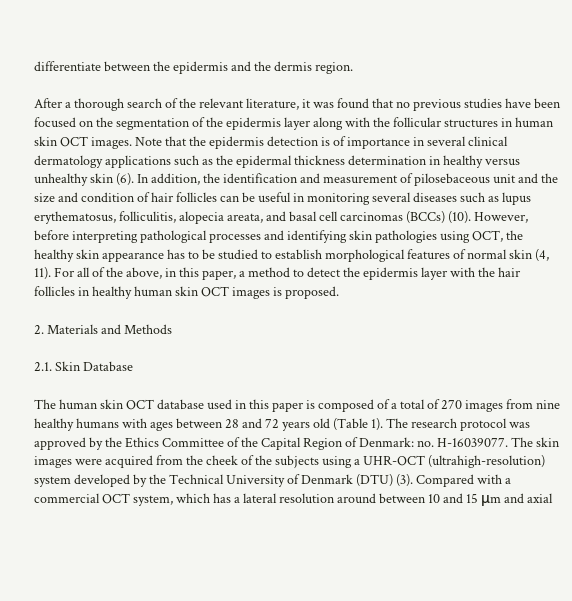differentiate between the epidermis and the dermis region.

After a thorough search of the relevant literature, it was found that no previous studies have been focused on the segmentation of the epidermis layer along with the follicular structures in human skin OCT images. Note that the epidermis detection is of importance in several clinical dermatology applications such as the epidermal thickness determination in healthy versus unhealthy skin (6). In addition, the identification and measurement of pilosebaceous unit and the size and condition of hair follicles can be useful in monitoring several diseases such as lupus erythematosus, folliculitis, alopecia areata, and basal cell carcinomas (BCCs) (10). However, before interpreting pathological processes and identifying skin pathologies using OCT, the healthy skin appearance has to be studied to establish morphological features of normal skin (4, 11). For all of the above, in this paper, a method to detect the epidermis layer with the hair follicles in healthy human skin OCT images is proposed.

2. Materials and Methods

2.1. Skin Database

The human skin OCT database used in this paper is composed of a total of 270 images from nine healthy humans with ages between 28 and 72 years old (Table 1). The research protocol was approved by the Ethics Committee of the Capital Region of Denmark: no. H-16039077. The skin images were acquired from the cheek of the subjects using a UHR-OCT (ultrahigh-resolution) system developed by the Technical University of Denmark (DTU) (3). Compared with a commercial OCT system, which has a lateral resolution around between 10 and 15 μm and axial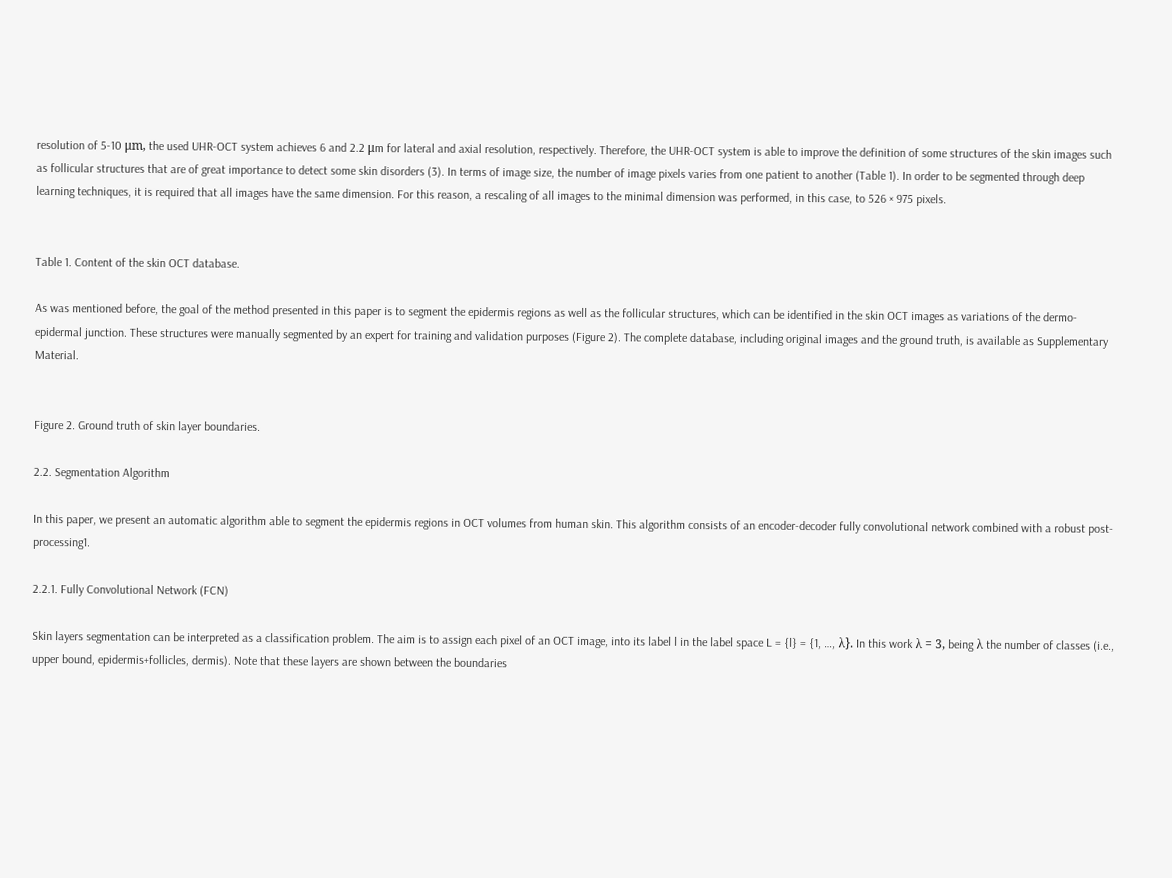resolution of 5-10 μm, the used UHR-OCT system achieves 6 and 2.2 μm for lateral and axial resolution, respectively. Therefore, the UHR-OCT system is able to improve the definition of some structures of the skin images such as follicular structures that are of great importance to detect some skin disorders (3). In terms of image size, the number of image pixels varies from one patient to another (Table 1). In order to be segmented through deep learning techniques, it is required that all images have the same dimension. For this reason, a rescaling of all images to the minimal dimension was performed, in this case, to 526 × 975 pixels.


Table 1. Content of the skin OCT database.

As was mentioned before, the goal of the method presented in this paper is to segment the epidermis regions as well as the follicular structures, which can be identified in the skin OCT images as variations of the dermo-epidermal junction. These structures were manually segmented by an expert for training and validation purposes (Figure 2). The complete database, including original images and the ground truth, is available as Supplementary Material.


Figure 2. Ground truth of skin layer boundaries.

2.2. Segmentation Algorithm

In this paper, we present an automatic algorithm able to segment the epidermis regions in OCT volumes from human skin. This algorithm consists of an encoder-decoder fully convolutional network combined with a robust post-processing1.

2.2.1. Fully Convolutional Network (FCN)

Skin layers segmentation can be interpreted as a classification problem. The aim is to assign each pixel of an OCT image, into its label l in the label space L = {l} = {1, …, λ}. In this work λ = 3, being λ the number of classes (i.e., upper bound, epidermis+follicles, dermis). Note that these layers are shown between the boundaries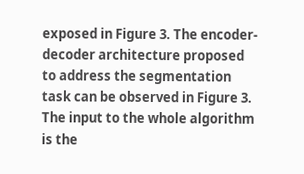exposed in Figure 3. The encoder-decoder architecture proposed to address the segmentation task can be observed in Figure 3. The input to the whole algorithm is the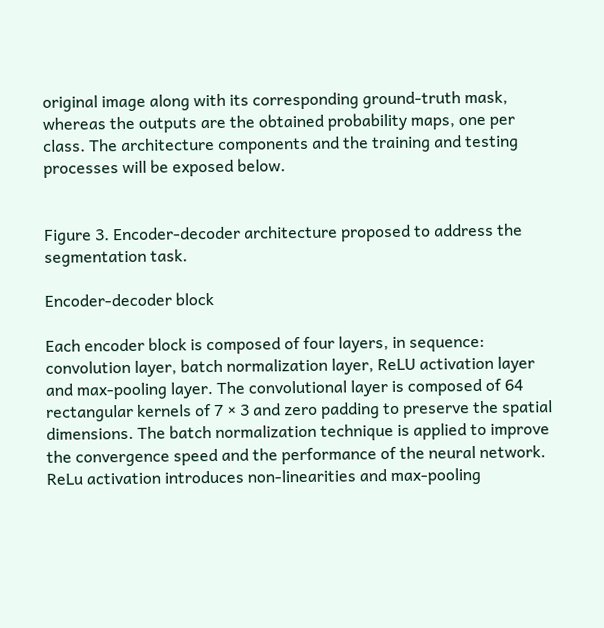original image along with its corresponding ground-truth mask, whereas the outputs are the obtained probability maps, one per class. The architecture components and the training and testing processes will be exposed below.


Figure 3. Encoder-decoder architecture proposed to address the segmentation task.

Encoder-decoder block

Each encoder block is composed of four layers, in sequence: convolution layer, batch normalization layer, ReLU activation layer and max-pooling layer. The convolutional layer is composed of 64 rectangular kernels of 7 × 3 and zero padding to preserve the spatial dimensions. The batch normalization technique is applied to improve the convergence speed and the performance of the neural network. ReLu activation introduces non-linearities and max-pooling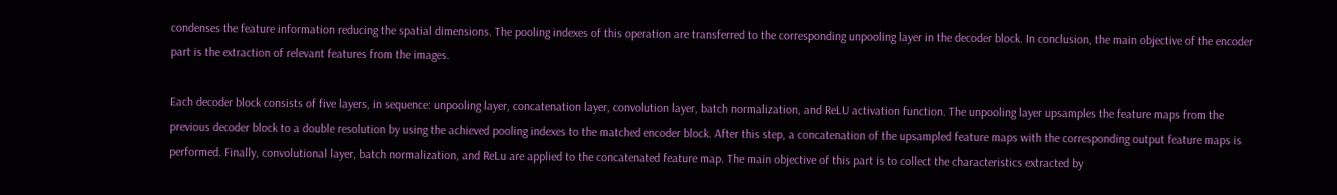condenses the feature information reducing the spatial dimensions. The pooling indexes of this operation are transferred to the corresponding unpooling layer in the decoder block. In conclusion, the main objective of the encoder part is the extraction of relevant features from the images.

Each decoder block consists of five layers, in sequence: unpooling layer, concatenation layer, convolution layer, batch normalization, and ReLU activation function. The unpooling layer upsamples the feature maps from the previous decoder block to a double resolution by using the achieved pooling indexes to the matched encoder block. After this step, a concatenation of the upsampled feature maps with the corresponding output feature maps is performed. Finally, convolutional layer, batch normalization, and ReLu are applied to the concatenated feature map. The main objective of this part is to collect the characteristics extracted by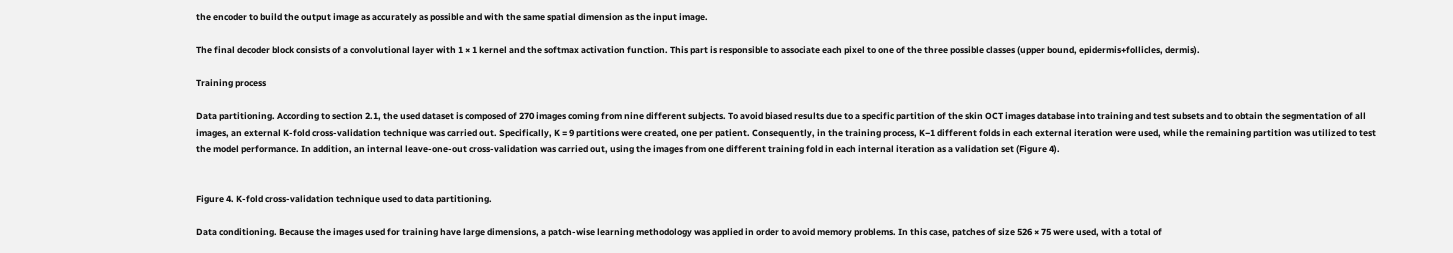the encoder to build the output image as accurately as possible and with the same spatial dimension as the input image.

The final decoder block consists of a convolutional layer with 1 × 1 kernel and the softmax activation function. This part is responsible to associate each pixel to one of the three possible classes (upper bound, epidermis+follicles, dermis).

Training process

Data partitioning. According to section 2.1, the used dataset is composed of 270 images coming from nine different subjects. To avoid biased results due to a specific partition of the skin OCT images database into training and test subsets and to obtain the segmentation of all images, an external K-fold cross-validation technique was carried out. Specifically, K = 9 partitions were created, one per patient. Consequently, in the training process, K−1 different folds in each external iteration were used, while the remaining partition was utilized to test the model performance. In addition, an internal leave-one-out cross-validation was carried out, using the images from one different training fold in each internal iteration as a validation set (Figure 4).


Figure 4. K-fold cross-validation technique used to data partitioning.

Data conditioning. Because the images used for training have large dimensions, a patch-wise learning methodology was applied in order to avoid memory problems. In this case, patches of size 526 × 75 were used, with a total of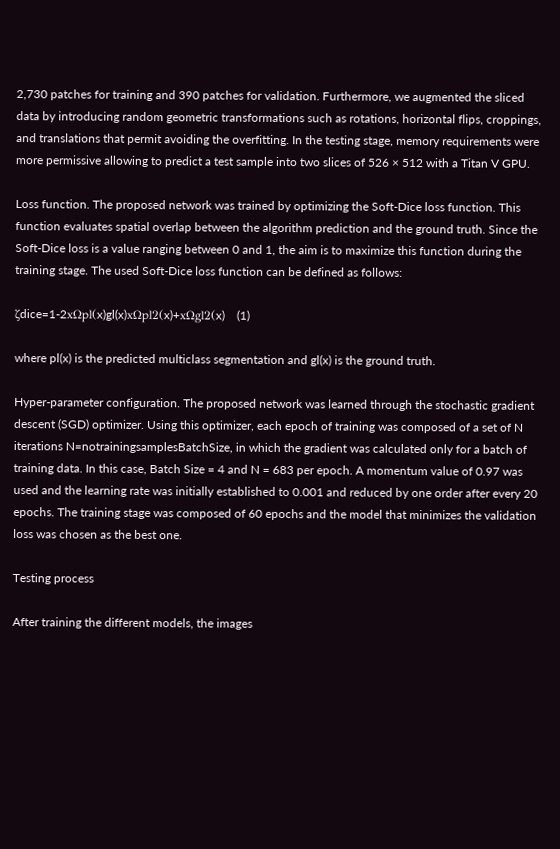2,730 patches for training and 390 patches for validation. Furthermore, we augmented the sliced data by introducing random geometric transformations such as rotations, horizontal flips, croppings, and translations that permit avoiding the overfitting. In the testing stage, memory requirements were more permissive allowing to predict a test sample into two slices of 526 × 512 with a Titan V GPU.

Loss function. The proposed network was trained by optimizing the Soft-Dice loss function. This function evaluates spatial overlap between the algorithm prediction and the ground truth. Since the Soft-Dice loss is a value ranging between 0 and 1, the aim is to maximize this function during the training stage. The used Soft-Dice loss function can be defined as follows:

ζdice=1-2xΩpl(x)gl(x)xΩpl2(x)+xΩgl2(x)    (1)

where pl(x) is the predicted multiclass segmentation and gl(x) is the ground truth.

Hyper-parameter configuration. The proposed network was learned through the stochastic gradient descent (SGD) optimizer. Using this optimizer, each epoch of training was composed of a set of N iterations N=notrainingsamplesBatchSize, in which the gradient was calculated only for a batch of training data. In this case, Batch Size = 4 and N = 683 per epoch. A momentum value of 0.97 was used and the learning rate was initially established to 0.001 and reduced by one order after every 20 epochs. The training stage was composed of 60 epochs and the model that minimizes the validation loss was chosen as the best one.

Testing process

After training the different models, the images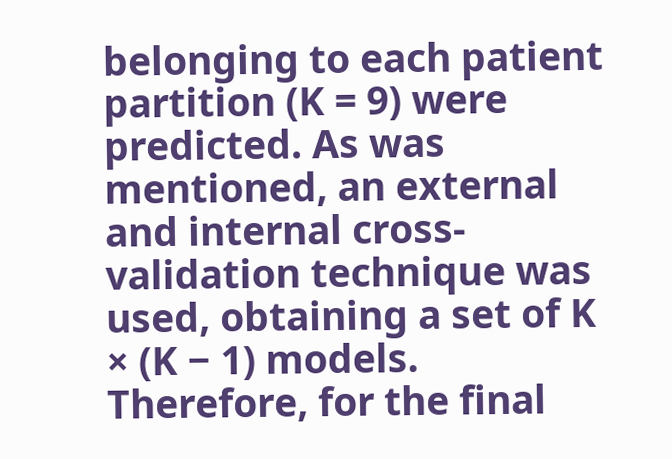belonging to each patient partition (K = 9) were predicted. As was mentioned, an external and internal cross-validation technique was used, obtaining a set of K × (K − 1) models. Therefore, for the final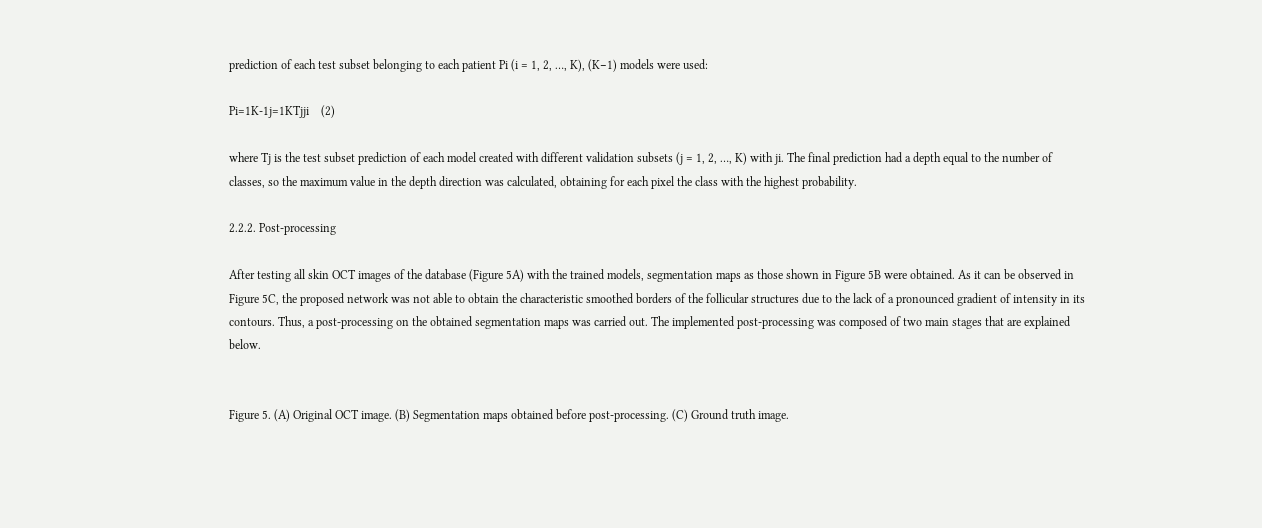prediction of each test subset belonging to each patient Pi (i = 1, 2, …, K), (K−1) models were used:

Pi=1K-1j=1KTjji    (2)

where Tj is the test subset prediction of each model created with different validation subsets (j = 1, 2, …, K) with ji. The final prediction had a depth equal to the number of classes, so the maximum value in the depth direction was calculated, obtaining for each pixel the class with the highest probability.

2.2.2. Post-processing

After testing all skin OCT images of the database (Figure 5A) with the trained models, segmentation maps as those shown in Figure 5B were obtained. As it can be observed in Figure 5C, the proposed network was not able to obtain the characteristic smoothed borders of the follicular structures due to the lack of a pronounced gradient of intensity in its contours. Thus, a post-processing on the obtained segmentation maps was carried out. The implemented post-processing was composed of two main stages that are explained below.


Figure 5. (A) Original OCT image. (B) Segmentation maps obtained before post-processing. (C) Ground truth image.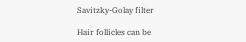Savitzky-Golay filter

Hair follicles can be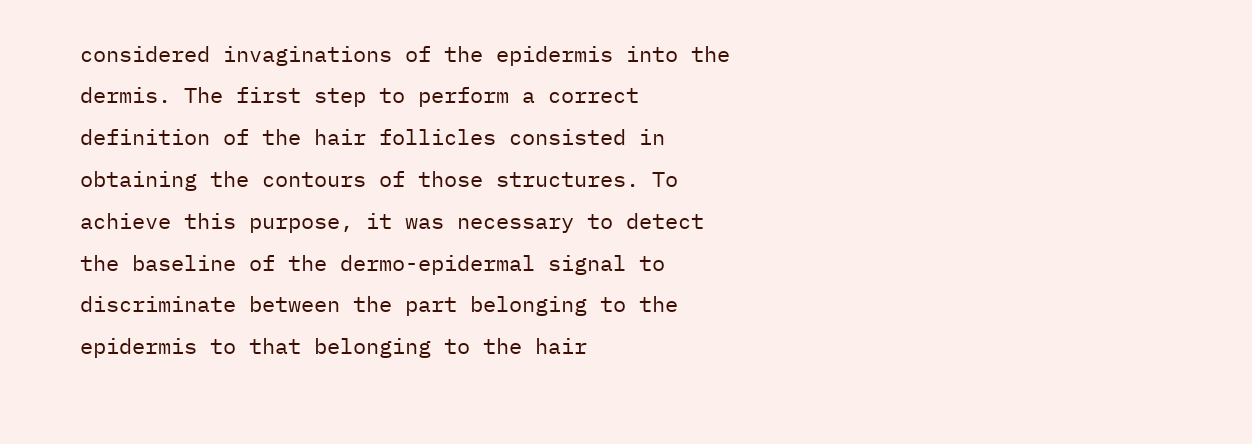considered invaginations of the epidermis into the dermis. The first step to perform a correct definition of the hair follicles consisted in obtaining the contours of those structures. To achieve this purpose, it was necessary to detect the baseline of the dermo-epidermal signal to discriminate between the part belonging to the epidermis to that belonging to the hair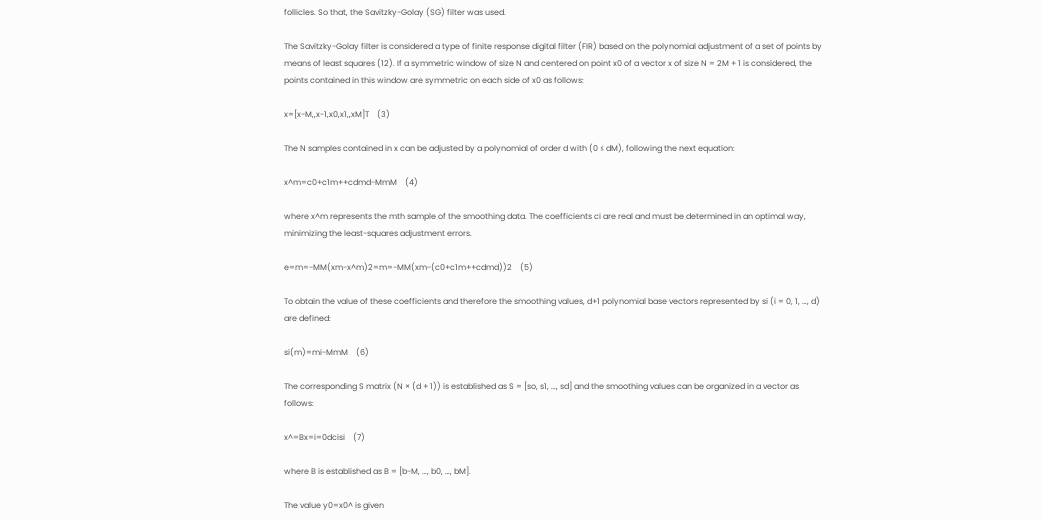follicles. So that, the Savitzky-Golay (SG) filter was used.

The Savitzky-Golay filter is considered a type of finite response digital filter (FIR) based on the polynomial adjustment of a set of points by means of least squares (12). If a symmetric window of size N and centered on point x0 of a vector x of size N = 2M + 1 is considered, the points contained in this window are symmetric on each side of x0 as follows:

x=[x-M,,x-1,x0,x1,,xM]T    (3)

The N samples contained in x can be adjusted by a polynomial of order d with (0 ≤ dM), following the next equation:

x^m=c0+c1m++cdmd-MmM    (4)

where x^m represents the mth sample of the smoothing data. The coefficients ci are real and must be determined in an optimal way, minimizing the least-squares adjustment errors.

e=m=-MM(xm-x^m)2=m=-MM(xm-(c0+c1m++cdmd))2    (5)

To obtain the value of these coefficients and therefore the smoothing values, d+1 polynomial base vectors represented by si (i = 0, 1, …, d) are defined:

si(m)=mi-MmM    (6)

The corresponding S matrix (N × (d + 1)) is established as S = [so, s1, …, sd] and the smoothing values can be organized in a vector as follows:

x^=Bx=i=0dcisi    (7)

where B is established as B = [b-M, …, b0, …, bM].

The value y0=x0^ is given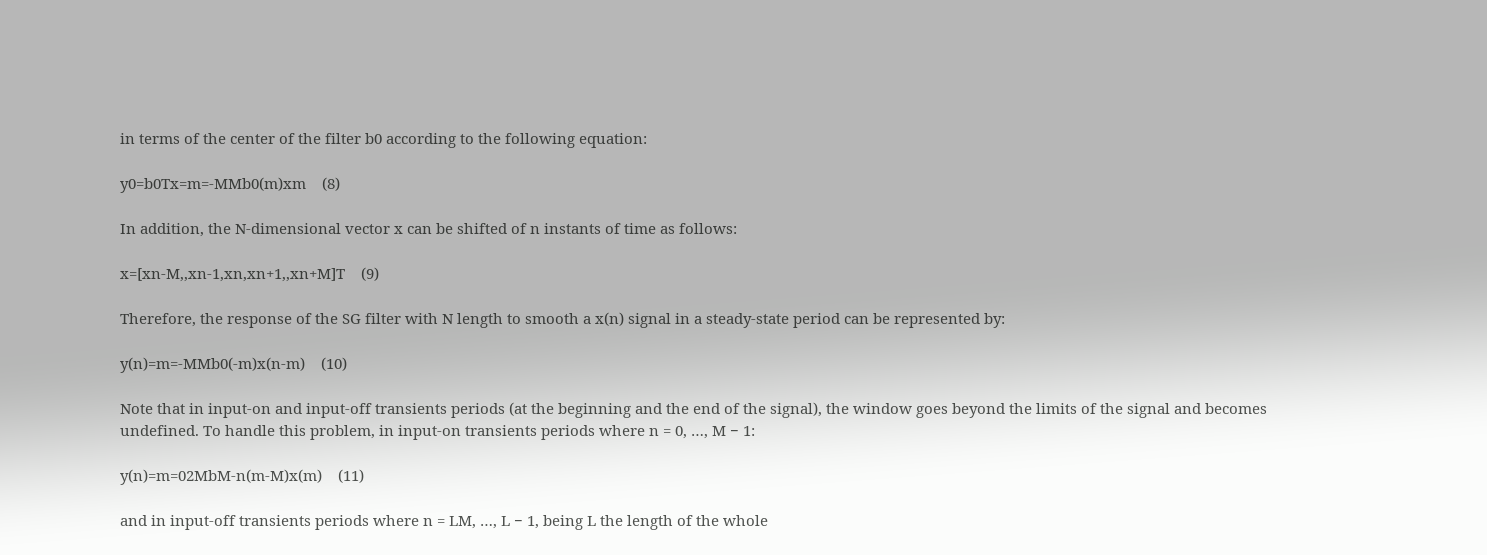in terms of the center of the filter b0 according to the following equation:

y0=b0Tx=m=-MMb0(m)xm    (8)

In addition, the N-dimensional vector x can be shifted of n instants of time as follows:

x=[xn-M,,xn-1,xn,xn+1,,xn+M]T    (9)

Therefore, the response of the SG filter with N length to smooth a x(n) signal in a steady-state period can be represented by:

y(n)=m=-MMb0(-m)x(n-m)    (10)

Note that in input-on and input-off transients periods (at the beginning and the end of the signal), the window goes beyond the limits of the signal and becomes undefined. To handle this problem, in input-on transients periods where n = 0, …, M − 1:

y(n)=m=02MbM-n(m-M)x(m)    (11)

and in input-off transients periods where n = LM, …, L − 1, being L the length of the whole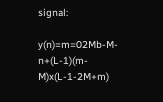signal:

y(n)=m=02Mb-M-n+(L-1)(m-M)x(L-1-2M+m)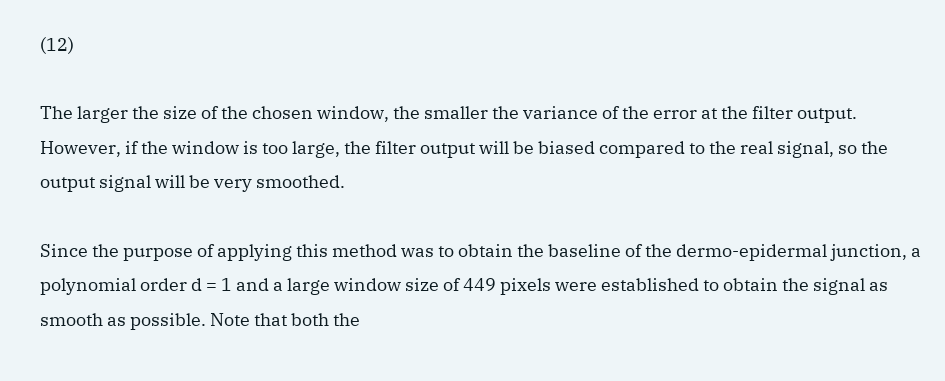(12)

The larger the size of the chosen window, the smaller the variance of the error at the filter output. However, if the window is too large, the filter output will be biased compared to the real signal, so the output signal will be very smoothed.

Since the purpose of applying this method was to obtain the baseline of the dermo-epidermal junction, a polynomial order d = 1 and a large window size of 449 pixels were established to obtain the signal as smooth as possible. Note that both the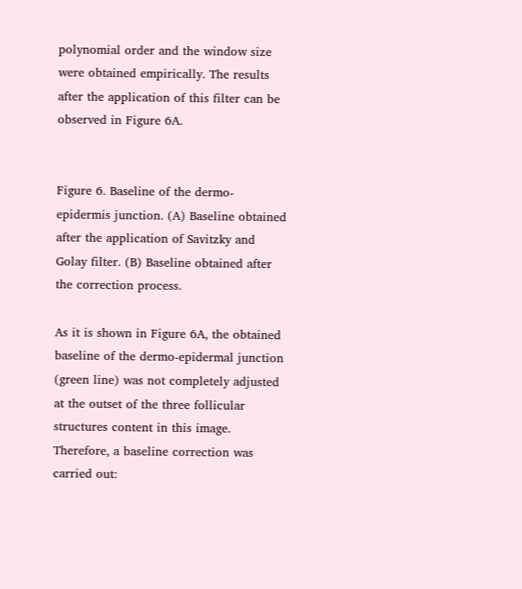polynomial order and the window size were obtained empirically. The results after the application of this filter can be observed in Figure 6A.


Figure 6. Baseline of the dermo-epidermis junction. (A) Baseline obtained after the application of Savitzky and Golay filter. (B) Baseline obtained after the correction process.

As it is shown in Figure 6A, the obtained baseline of the dermo-epidermal junction (green line) was not completely adjusted at the outset of the three follicular structures content in this image. Therefore, a baseline correction was carried out: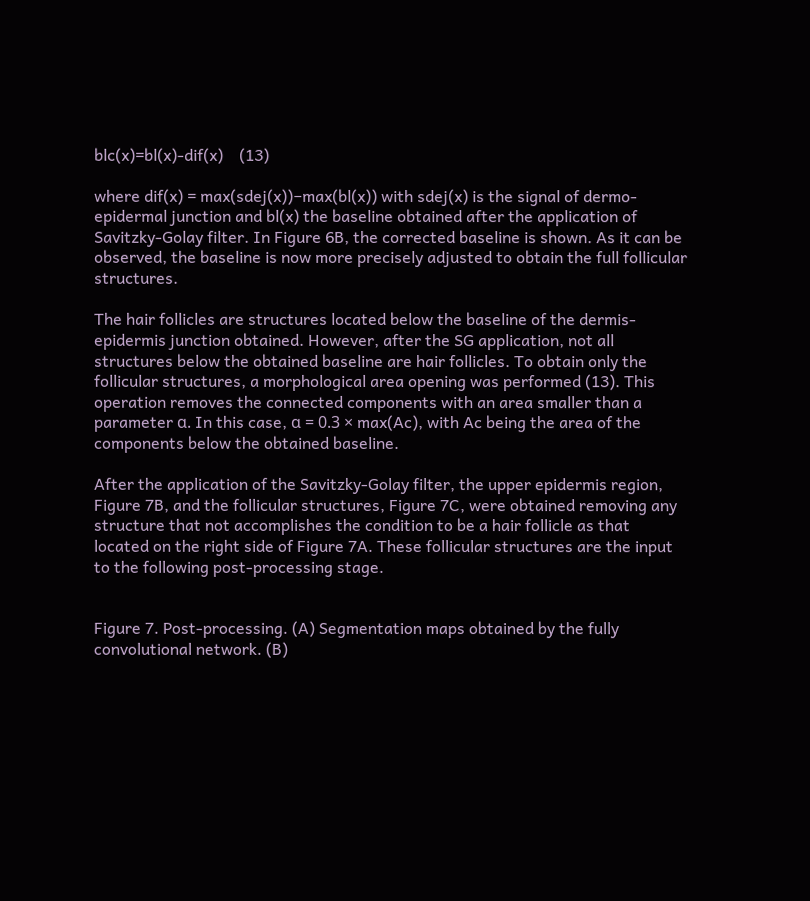blc(x)=bl(x)-dif(x)    (13)

where dif(x) = max(sdej(x))−max(bl(x)) with sdej(x) is the signal of dermo-epidermal junction and bl(x) the baseline obtained after the application of Savitzky-Golay filter. In Figure 6B, the corrected baseline is shown. As it can be observed, the baseline is now more precisely adjusted to obtain the full follicular structures.

The hair follicles are structures located below the baseline of the dermis-epidermis junction obtained. However, after the SG application, not all structures below the obtained baseline are hair follicles. To obtain only the follicular structures, a morphological area opening was performed (13). This operation removes the connected components with an area smaller than a parameter α. In this case, α = 0.3 × max(Ac), with Ac being the area of the components below the obtained baseline.

After the application of the Savitzky-Golay filter, the upper epidermis region, Figure 7B, and the follicular structures, Figure 7C, were obtained removing any structure that not accomplishes the condition to be a hair follicle as that located on the right side of Figure 7A. These follicular structures are the input to the following post-processing stage.


Figure 7. Post-processing. (A) Segmentation maps obtained by the fully convolutional network. (B)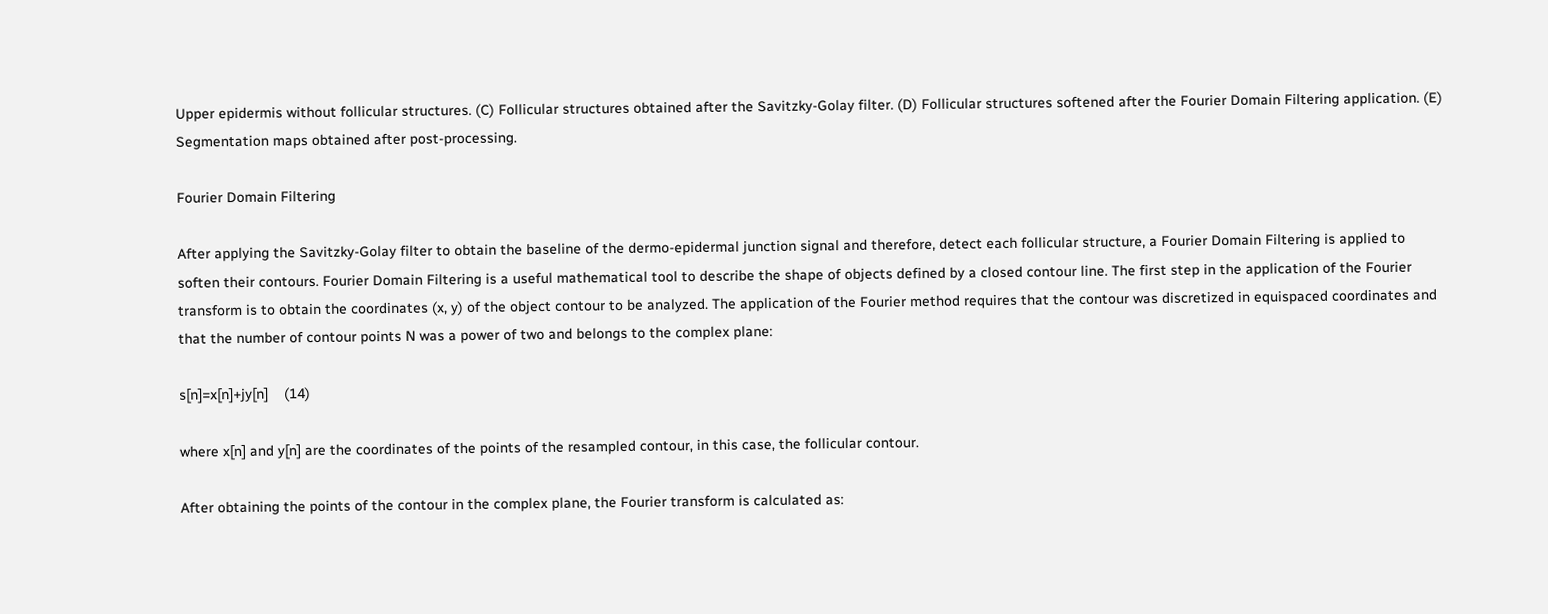Upper epidermis without follicular structures. (C) Follicular structures obtained after the Savitzky-Golay filter. (D) Follicular structures softened after the Fourier Domain Filtering application. (E) Segmentation maps obtained after post-processing.

Fourier Domain Filtering

After applying the Savitzky-Golay filter to obtain the baseline of the dermo-epidermal junction signal and therefore, detect each follicular structure, a Fourier Domain Filtering is applied to soften their contours. Fourier Domain Filtering is a useful mathematical tool to describe the shape of objects defined by a closed contour line. The first step in the application of the Fourier transform is to obtain the coordinates (x, y) of the object contour to be analyzed. The application of the Fourier method requires that the contour was discretized in equispaced coordinates and that the number of contour points N was a power of two and belongs to the complex plane:

s[n]=x[n]+jy[n]    (14)

where x[n] and y[n] are the coordinates of the points of the resampled contour, in this case, the follicular contour.

After obtaining the points of the contour in the complex plane, the Fourier transform is calculated as: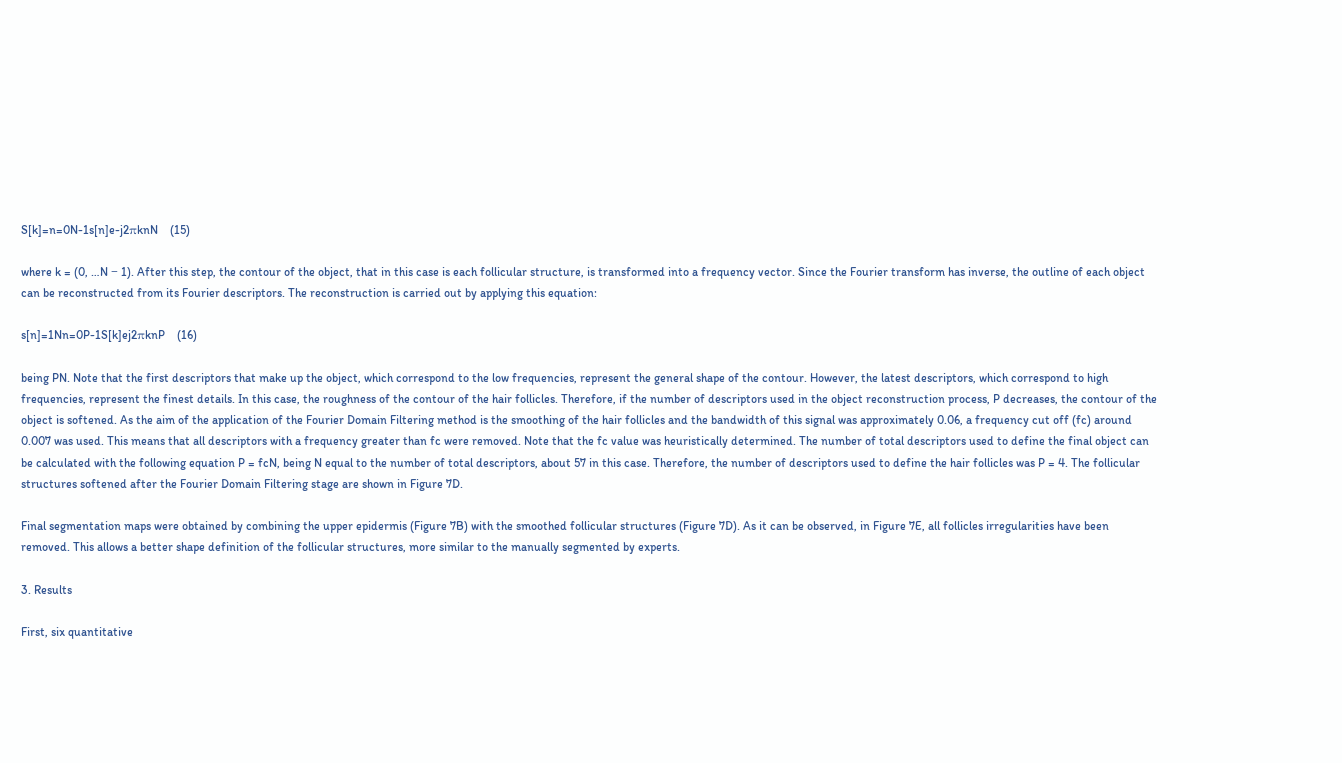S[k]=n=0N-1s[n]e-j2πknN    (15)

where k = (0, …N − 1). After this step, the contour of the object, that in this case is each follicular structure, is transformed into a frequency vector. Since the Fourier transform has inverse, the outline of each object can be reconstructed from its Fourier descriptors. The reconstruction is carried out by applying this equation:

s[n]=1Nn=0P-1S[k]ej2πknP    (16)

being PN. Note that the first descriptors that make up the object, which correspond to the low frequencies, represent the general shape of the contour. However, the latest descriptors, which correspond to high frequencies, represent the finest details. In this case, the roughness of the contour of the hair follicles. Therefore, if the number of descriptors used in the object reconstruction process, P decreases, the contour of the object is softened. As the aim of the application of the Fourier Domain Filtering method is the smoothing of the hair follicles and the bandwidth of this signal was approximately 0.06, a frequency cut off (fc) around 0.007 was used. This means that all descriptors with a frequency greater than fc were removed. Note that the fc value was heuristically determined. The number of total descriptors used to define the final object can be calculated with the following equation P = fcN, being N equal to the number of total descriptors, about 57 in this case. Therefore, the number of descriptors used to define the hair follicles was P = 4. The follicular structures softened after the Fourier Domain Filtering stage are shown in Figure 7D.

Final segmentation maps were obtained by combining the upper epidermis (Figure 7B) with the smoothed follicular structures (Figure 7D). As it can be observed, in Figure 7E, all follicles irregularities have been removed. This allows a better shape definition of the follicular structures, more similar to the manually segmented by experts.

3. Results

First, six quantitative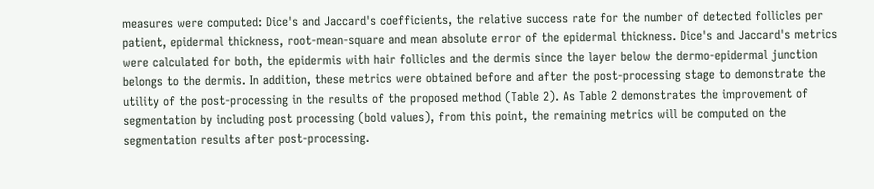measures were computed: Dice's and Jaccard's coefficients, the relative success rate for the number of detected follicles per patient, epidermal thickness, root-mean-square and mean absolute error of the epidermal thickness. Dice's and Jaccard's metrics were calculated for both, the epidermis with hair follicles and the dermis since the layer below the dermo-epidermal junction belongs to the dermis. In addition, these metrics were obtained before and after the post-processing stage to demonstrate the utility of the post-processing in the results of the proposed method (Table 2). As Table 2 demonstrates the improvement of segmentation by including post processing (bold values), from this point, the remaining metrics will be computed on the segmentation results after post-processing.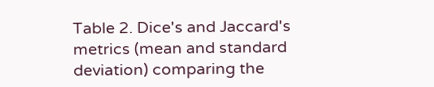Table 2. Dice's and Jaccard's metrics (mean and standard deviation) comparing the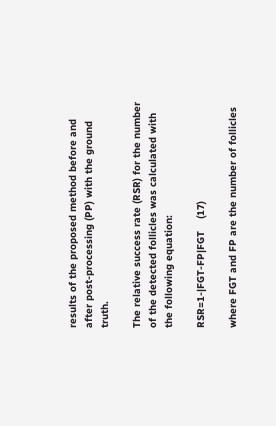results of the proposed method before and after post-processing (PP) with the ground truth.

The relative success rate (RSR) for the number of the detected follicles was calculated with the following equation:

RSR=1-|FGT-FP|FGT    (17)

where FGT and FP are the number of follicles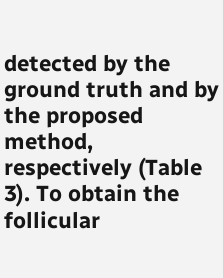detected by the ground truth and by the proposed method, respectively (Table 3). To obtain the follicular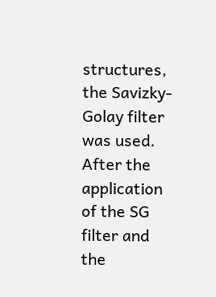structures, the Savizky-Golay filter was used. After the application of the SG filter and the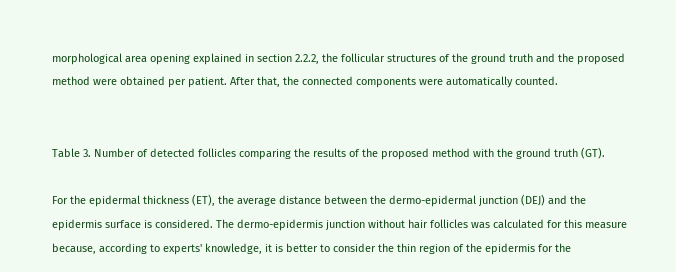morphological area opening explained in section 2.2.2, the follicular structures of the ground truth and the proposed method were obtained per patient. After that, the connected components were automatically counted.


Table 3. Number of detected follicles comparing the results of the proposed method with the ground truth (GT).

For the epidermal thickness (ET), the average distance between the dermo-epidermal junction (DEJ) and the epidermis surface is considered. The dermo-epidermis junction without hair follicles was calculated for this measure because, according to experts' knowledge, it is better to consider the thin region of the epidermis for the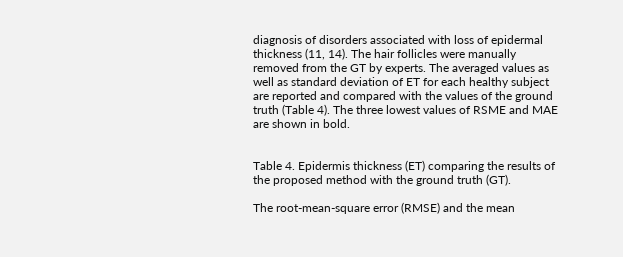diagnosis of disorders associated with loss of epidermal thickness (11, 14). The hair follicles were manually removed from the GT by experts. The averaged values as well as standard deviation of ET for each healthy subject are reported and compared with the values of the ground truth (Table 4). The three lowest values of RSME and MAE are shown in bold.


Table 4. Epidermis thickness (ET) comparing the results of the proposed method with the ground truth (GT).

The root-mean-square error (RMSE) and the mean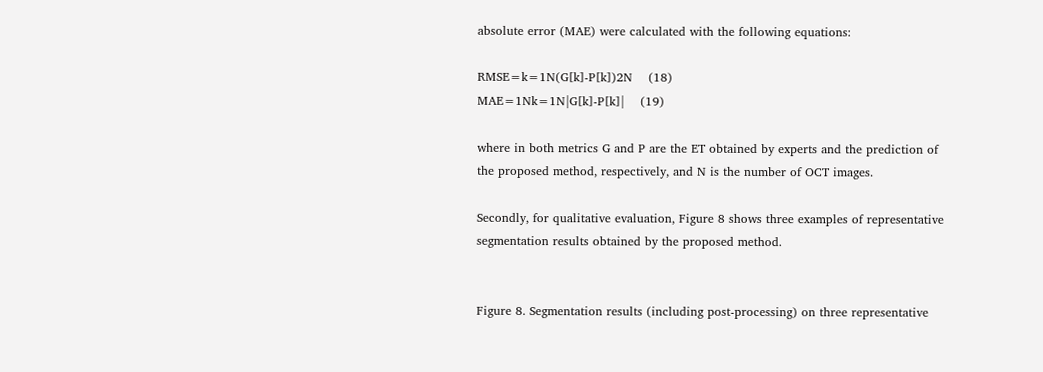absolute error (MAE) were calculated with the following equations:

RMSE=k=1N(G[k]-P[k])2N    (18)
MAE=1Nk=1N|G[k]-P[k]|    (19)

where in both metrics G and P are the ET obtained by experts and the prediction of the proposed method, respectively, and N is the number of OCT images.

Secondly, for qualitative evaluation, Figure 8 shows three examples of representative segmentation results obtained by the proposed method.


Figure 8. Segmentation results (including post-processing) on three representative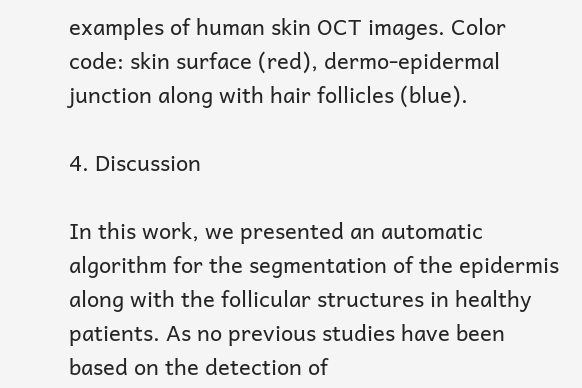examples of human skin OCT images. Color code: skin surface (red), dermo-epidermal junction along with hair follicles (blue).

4. Discussion

In this work, we presented an automatic algorithm for the segmentation of the epidermis along with the follicular structures in healthy patients. As no previous studies have been based on the detection of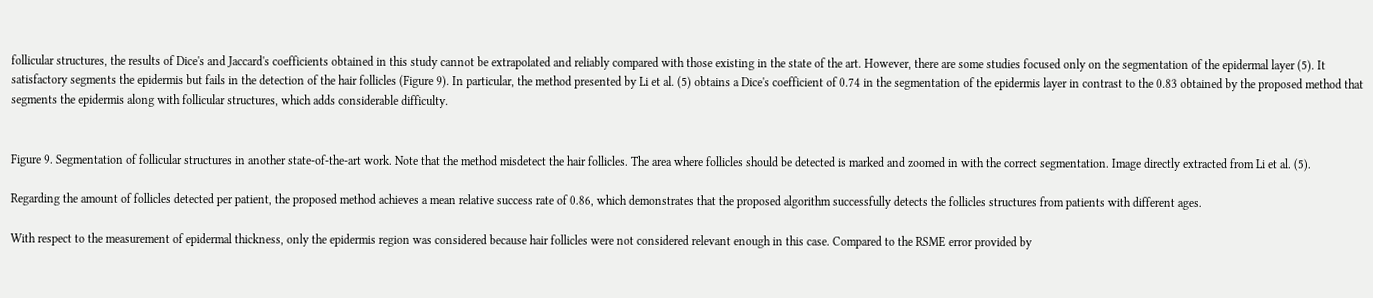follicular structures, the results of Dice's and Jaccard's coefficients obtained in this study cannot be extrapolated and reliably compared with those existing in the state of the art. However, there are some studies focused only on the segmentation of the epidermal layer (5). It satisfactory segments the epidermis but fails in the detection of the hair follicles (Figure 9). In particular, the method presented by Li et al. (5) obtains a Dice's coefficient of 0.74 in the segmentation of the epidermis layer in contrast to the 0.83 obtained by the proposed method that segments the epidermis along with follicular structures, which adds considerable difficulty.


Figure 9. Segmentation of follicular structures in another state-of-the-art work. Note that the method misdetect the hair follicles. The area where follicles should be detected is marked and zoomed in with the correct segmentation. Image directly extracted from Li et al. (5).

Regarding the amount of follicles detected per patient, the proposed method achieves a mean relative success rate of 0.86, which demonstrates that the proposed algorithm successfully detects the follicles structures from patients with different ages.

With respect to the measurement of epidermal thickness, only the epidermis region was considered because hair follicles were not considered relevant enough in this case. Compared to the RSME error provided by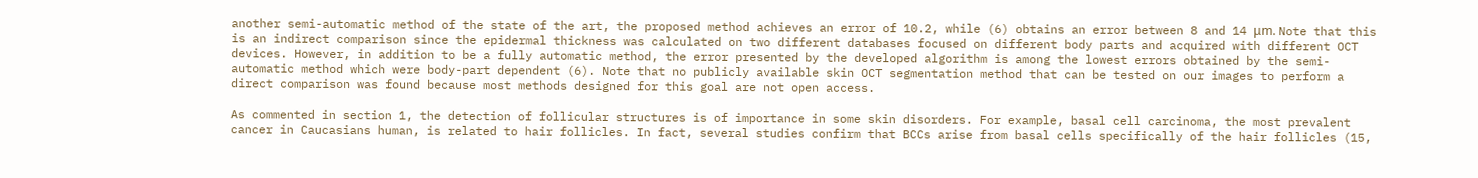another semi-automatic method of the state of the art, the proposed method achieves an error of 10.2, while (6) obtains an error between 8 and 14 μm. Note that this is an indirect comparison since the epidermal thickness was calculated on two different databases focused on different body parts and acquired with different OCT devices. However, in addition to be a fully automatic method, the error presented by the developed algorithm is among the lowest errors obtained by the semi-automatic method which were body-part dependent (6). Note that no publicly available skin OCT segmentation method that can be tested on our images to perform a direct comparison was found because most methods designed for this goal are not open access.

As commented in section 1, the detection of follicular structures is of importance in some skin disorders. For example, basal cell carcinoma, the most prevalent cancer in Caucasians human, is related to hair follicles. In fact, several studies confirm that BCCs arise from basal cells specifically of the hair follicles (15,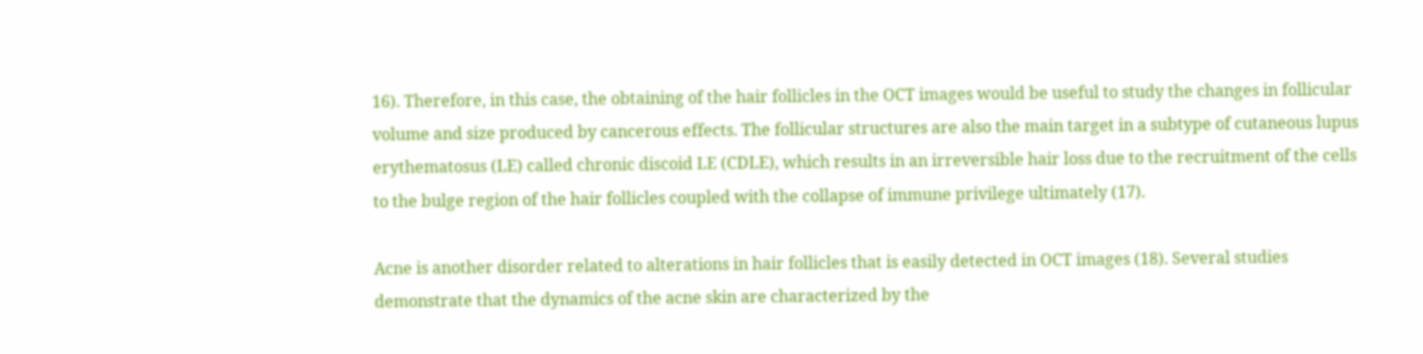16). Therefore, in this case, the obtaining of the hair follicles in the OCT images would be useful to study the changes in follicular volume and size produced by cancerous effects. The follicular structures are also the main target in a subtype of cutaneous lupus erythematosus (LE) called chronic discoid LE (CDLE), which results in an irreversible hair loss due to the recruitment of the cells to the bulge region of the hair follicles coupled with the collapse of immune privilege ultimately (17).

Acne is another disorder related to alterations in hair follicles that is easily detected in OCT images (18). Several studies demonstrate that the dynamics of the acne skin are characterized by the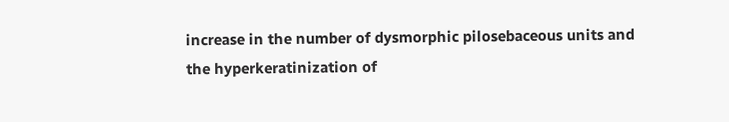increase in the number of dysmorphic pilosebaceous units and the hyperkeratinization of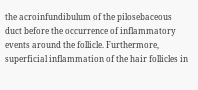the acroinfundibulum of the pilosebaceous duct before the occurrence of inflammatory events around the follicle. Furthermore, superficial inflammation of the hair follicles in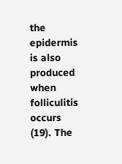the epidermis is also produced when folliculitis occurs (19). The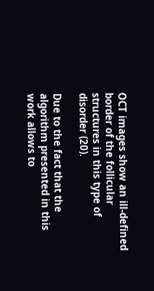OCT images show an ill-defined border of the follicular structures in this type of disorder (20).

Due to the fact that the algorithm presented in this work allows to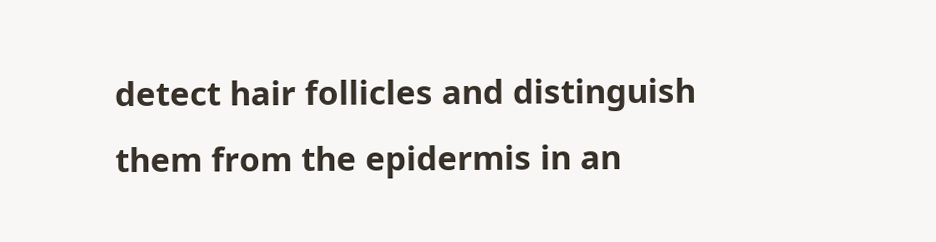detect hair follicles and distinguish them from the epidermis in an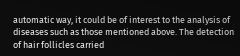automatic way, it could be of interest to the analysis of diseases such as those mentioned above. The detection of hair follicles carried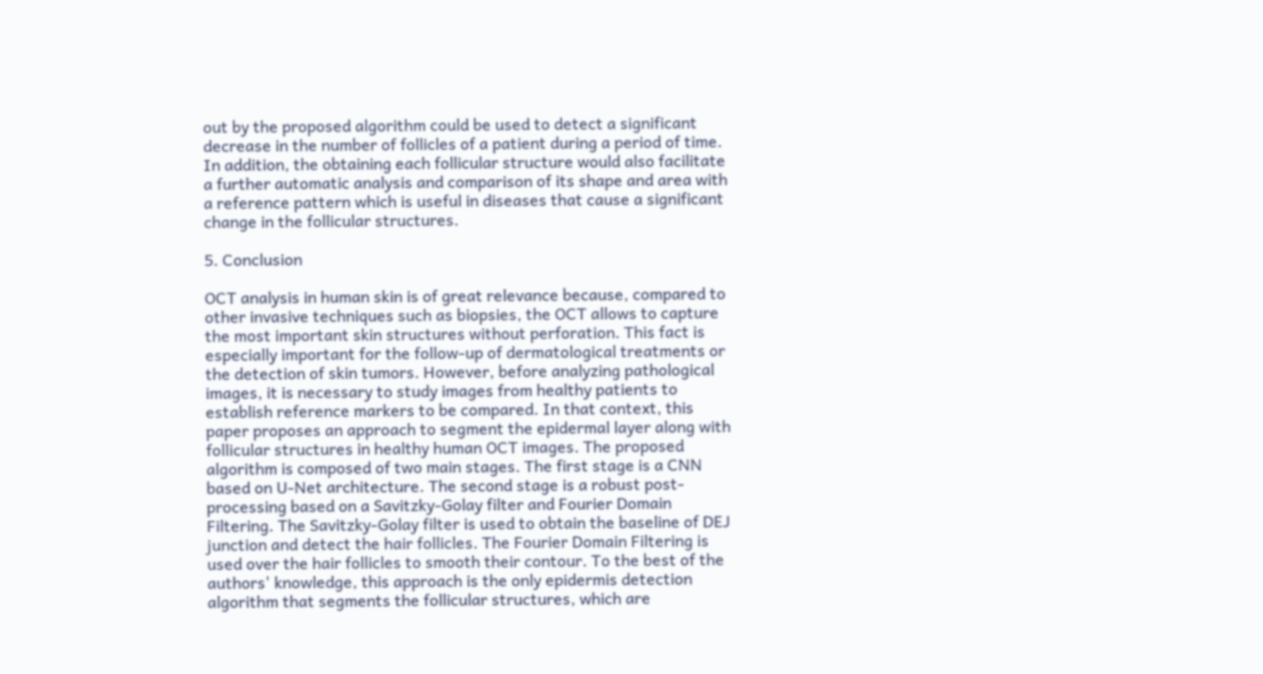out by the proposed algorithm could be used to detect a significant decrease in the number of follicles of a patient during a period of time. In addition, the obtaining each follicular structure would also facilitate a further automatic analysis and comparison of its shape and area with a reference pattern which is useful in diseases that cause a significant change in the follicular structures.

5. Conclusion

OCT analysis in human skin is of great relevance because, compared to other invasive techniques such as biopsies, the OCT allows to capture the most important skin structures without perforation. This fact is especially important for the follow-up of dermatological treatments or the detection of skin tumors. However, before analyzing pathological images, it is necessary to study images from healthy patients to establish reference markers to be compared. In that context, this paper proposes an approach to segment the epidermal layer along with follicular structures in healthy human OCT images. The proposed algorithm is composed of two main stages. The first stage is a CNN based on U-Net architecture. The second stage is a robust post-processing based on a Savitzky-Golay filter and Fourier Domain Filtering. The Savitzky-Golay filter is used to obtain the baseline of DEJ junction and detect the hair follicles. The Fourier Domain Filtering is used over the hair follicles to smooth their contour. To the best of the authors' knowledge, this approach is the only epidermis detection algorithm that segments the follicular structures, which are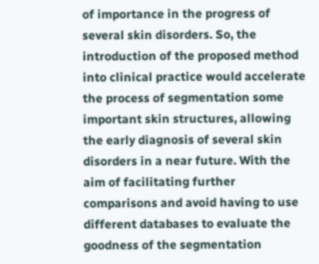of importance in the progress of several skin disorders. So, the introduction of the proposed method into clinical practice would accelerate the process of segmentation some important skin structures, allowing the early diagnosis of several skin disorders in a near future. With the aim of facilitating further comparisons and avoid having to use different databases to evaluate the goodness of the segmentation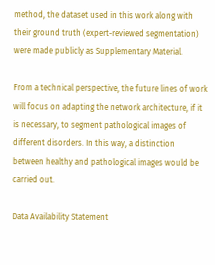method, the dataset used in this work along with their ground truth (expert-reviewed segmentation) were made publicly as Supplementary Material.

From a technical perspective, the future lines of work will focus on adapting the network architecture, if it is necessary, to segment pathological images of different disorders. In this way, a distinction between healthy and pathological images would be carried out.

Data Availability Statement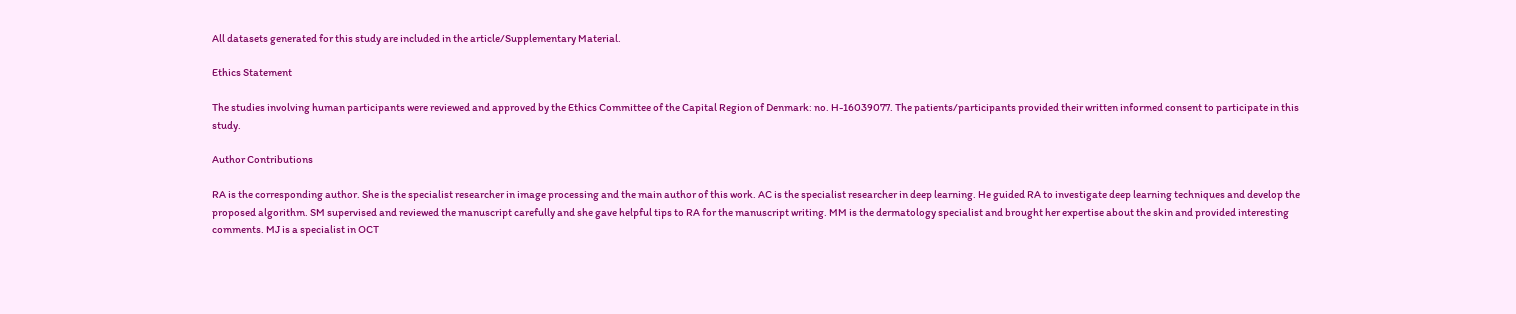All datasets generated for this study are included in the article/Supplementary Material.

Ethics Statement

The studies involving human participants were reviewed and approved by the Ethics Committee of the Capital Region of Denmark: no. H-16039077. The patients/participants provided their written informed consent to participate in this study.

Author Contributions

RA is the corresponding author. She is the specialist researcher in image processing and the main author of this work. AC is the specialist researcher in deep learning. He guided RA to investigate deep learning techniques and develop the proposed algorithm. SM supervised and reviewed the manuscript carefully and she gave helpful tips to RA for the manuscript writing. MM is the dermatology specialist and brought her expertise about the skin and provided interesting comments. MJ is a specialist in OCT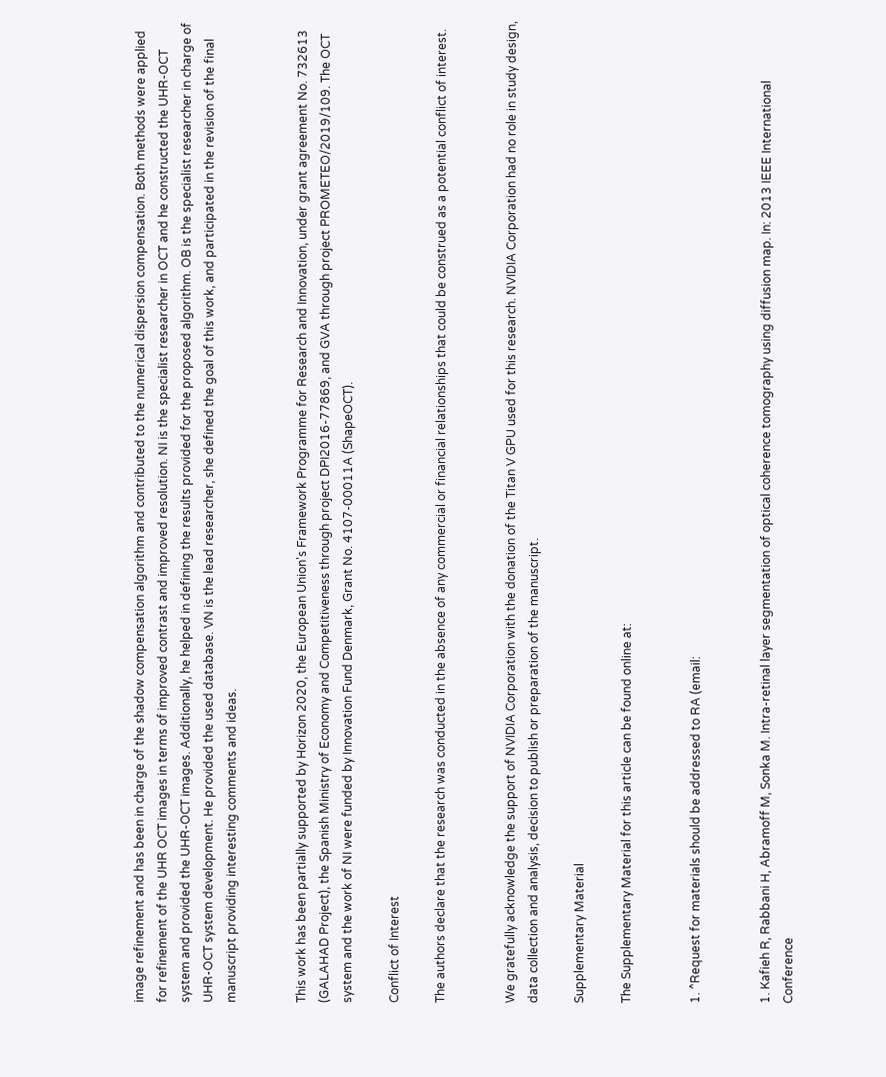image refinement and has been in charge of the shadow compensation algorithm and contributed to the numerical dispersion compensation. Both methods were applied for refinement of the UHR OCT images in terms of improved contrast and improved resolution. NI is the specialist researcher in OCT and he constructed the UHR-OCT system and provided the UHR-OCT images. Additionally, he helped in defining the results provided for the proposed algorithm. OB is the specialist researcher in charge of UHR-OCT system development. He provided the used database. VN is the lead researcher, she defined the goal of this work, and participated in the revision of the final manuscript providing interesting comments and ideas.


This work has been partially supported by Horizon 2020, the European Union's Framework Programme for Research and Innovation, under grant agreement No. 732613 (GALAHAD Project), the Spanish Ministry of Economy and Competitiveness through project DPI2016-77869, and GVA through project PROMETEO/2019/109. The OCT system and the work of NI were funded by Innovation Fund Denmark, Grant No. 4107-00011A (ShapeOCT).

Conflict of Interest

The authors declare that the research was conducted in the absence of any commercial or financial relationships that could be construed as a potential conflict of interest.


We gratefully acknowledge the support of NVIDIA Corporation with the donation of the Titan V GPU used for this research. NVIDIA Corporation had no role in study design, data collection and analysis, decision to publish or preparation of the manuscript.

Supplementary Material

The Supplementary Material for this article can be found online at:


1. ^Request for materials should be addressed to RA (email:


1. Kafieh R, Rabbani H, Abramoff M, Sonka M. Intra-retinal layer segmentation of optical coherence tomography using diffusion map. In: 2013 IEEE International Conference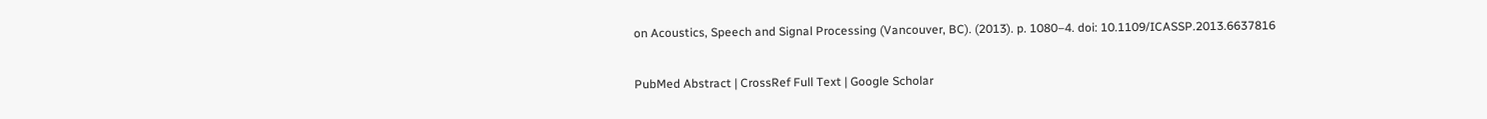on Acoustics, Speech and Signal Processing (Vancouver, BC). (2013). p. 1080–4. doi: 10.1109/ICASSP.2013.6637816

PubMed Abstract | CrossRef Full Text | Google Scholar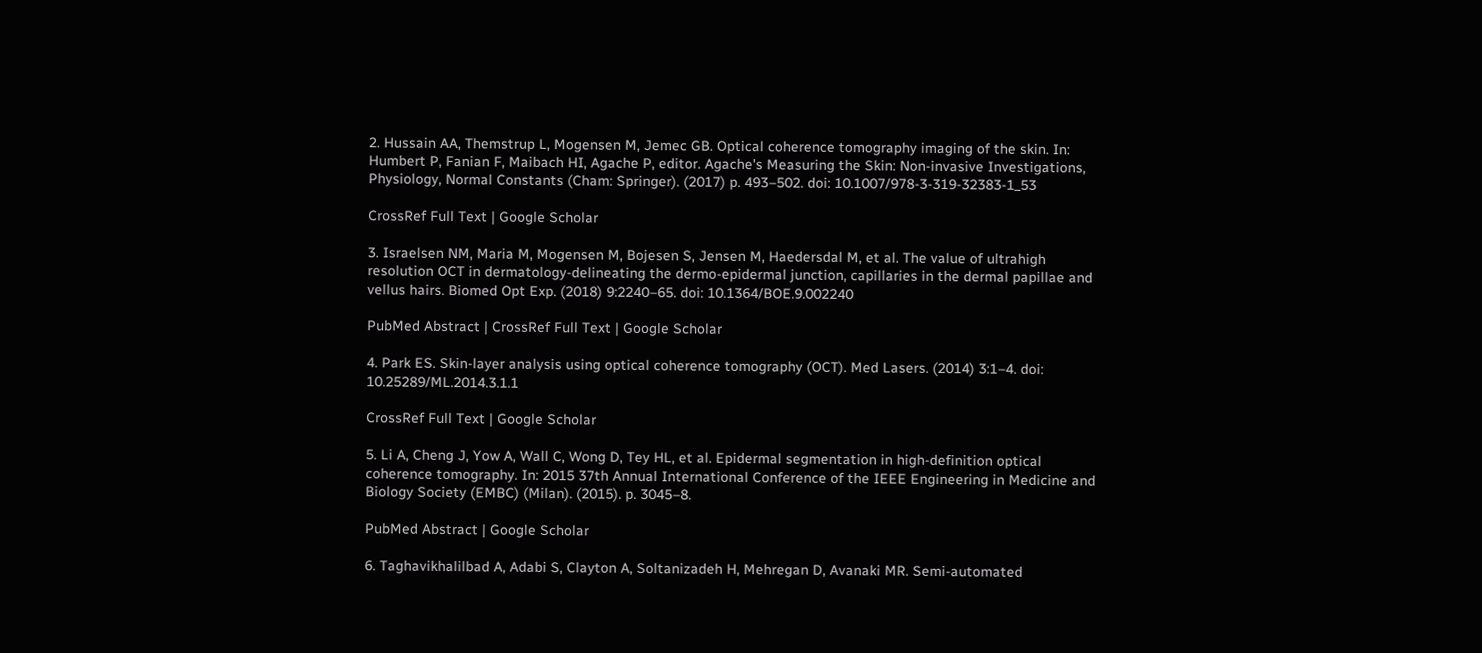2. Hussain AA, Themstrup L, Mogensen M, Jemec GB. Optical coherence tomography imaging of the skin. In: Humbert P, Fanian F, Maibach HI, Agache P, editor. Agache's Measuring the Skin: Non-invasive Investigations, Physiology, Normal Constants (Cham: Springer). (2017) p. 493–502. doi: 10.1007/978-3-319-32383-1_53

CrossRef Full Text | Google Scholar

3. Israelsen NM, Maria M, Mogensen M, Bojesen S, Jensen M, Haedersdal M, et al. The value of ultrahigh resolution OCT in dermatology-delineating the dermo-epidermal junction, capillaries in the dermal papillae and vellus hairs. Biomed Opt Exp. (2018) 9:2240–65. doi: 10.1364/BOE.9.002240

PubMed Abstract | CrossRef Full Text | Google Scholar

4. Park ES. Skin-layer analysis using optical coherence tomography (OCT). Med Lasers. (2014) 3:1–4. doi: 10.25289/ML.2014.3.1.1

CrossRef Full Text | Google Scholar

5. Li A, Cheng J, Yow A, Wall C, Wong D, Tey HL, et al. Epidermal segmentation in high-definition optical coherence tomography. In: 2015 37th Annual International Conference of the IEEE Engineering in Medicine and Biology Society (EMBC) (Milan). (2015). p. 3045–8.

PubMed Abstract | Google Scholar

6. Taghavikhalilbad A, Adabi S, Clayton A, Soltanizadeh H, Mehregan D, Avanaki MR. Semi-automated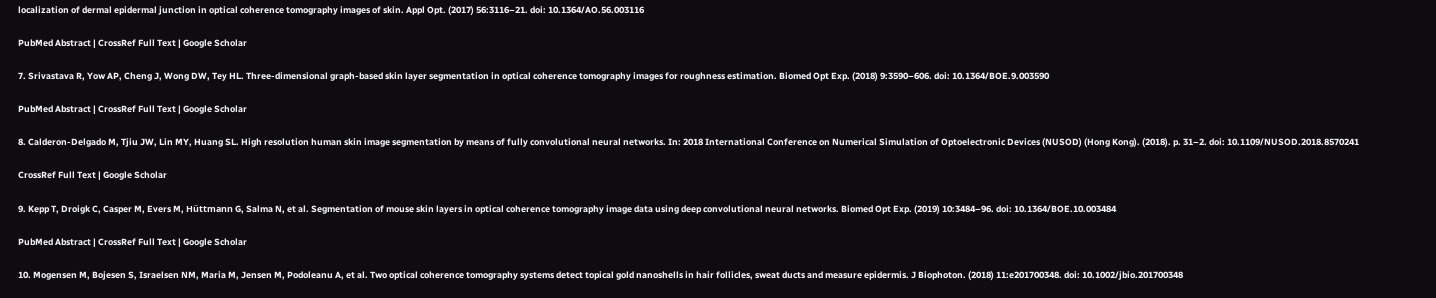localization of dermal epidermal junction in optical coherence tomography images of skin. Appl Opt. (2017) 56:3116–21. doi: 10.1364/AO.56.003116

PubMed Abstract | CrossRef Full Text | Google Scholar

7. Srivastava R, Yow AP, Cheng J, Wong DW, Tey HL. Three-dimensional graph-based skin layer segmentation in optical coherence tomography images for roughness estimation. Biomed Opt Exp. (2018) 9:3590–606. doi: 10.1364/BOE.9.003590

PubMed Abstract | CrossRef Full Text | Google Scholar

8. Calderon-Delgado M, Tjiu JW, Lin MY, Huang SL. High resolution human skin image segmentation by means of fully convolutional neural networks. In: 2018 International Conference on Numerical Simulation of Optoelectronic Devices (NUSOD) (Hong Kong). (2018). p. 31–2. doi: 10.1109/NUSOD.2018.8570241

CrossRef Full Text | Google Scholar

9. Kepp T, Droigk C, Casper M, Evers M, Hüttmann G, Salma N, et al. Segmentation of mouse skin layers in optical coherence tomography image data using deep convolutional neural networks. Biomed Opt Exp. (2019) 10:3484–96. doi: 10.1364/BOE.10.003484

PubMed Abstract | CrossRef Full Text | Google Scholar

10. Mogensen M, Bojesen S, Israelsen NM, Maria M, Jensen M, Podoleanu A, et al. Two optical coherence tomography systems detect topical gold nanoshells in hair follicles, sweat ducts and measure epidermis. J Biophoton. (2018) 11:e201700348. doi: 10.1002/jbio.201700348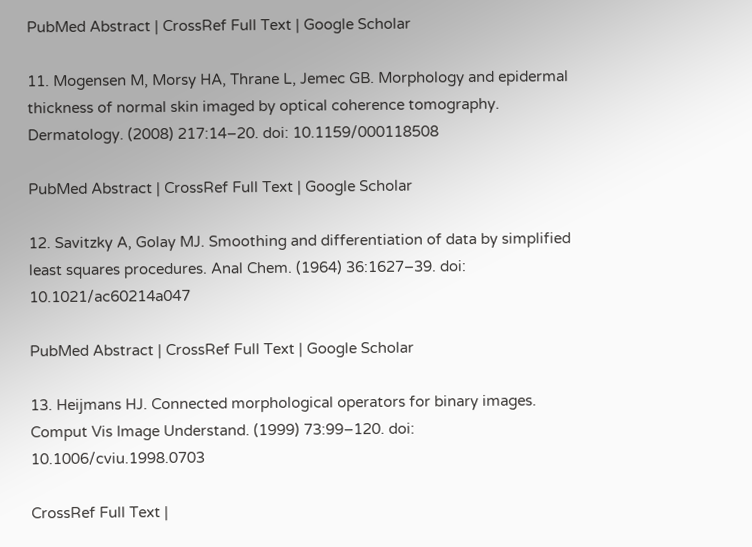PubMed Abstract | CrossRef Full Text | Google Scholar

11. Mogensen M, Morsy HA, Thrane L, Jemec GB. Morphology and epidermal thickness of normal skin imaged by optical coherence tomography. Dermatology. (2008) 217:14–20. doi: 10.1159/000118508

PubMed Abstract | CrossRef Full Text | Google Scholar

12. Savitzky A, Golay MJ. Smoothing and differentiation of data by simplified least squares procedures. Anal Chem. (1964) 36:1627–39. doi: 10.1021/ac60214a047

PubMed Abstract | CrossRef Full Text | Google Scholar

13. Heijmans HJ. Connected morphological operators for binary images. Comput Vis Image Understand. (1999) 73:99–120. doi: 10.1006/cviu.1998.0703

CrossRef Full Text |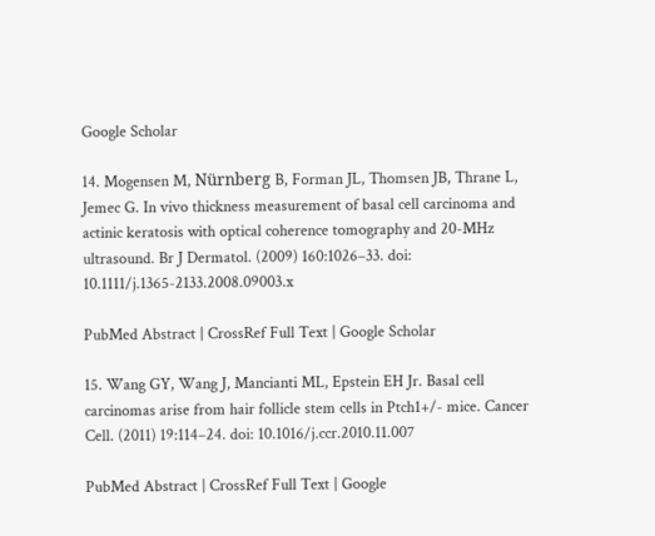Google Scholar

14. Mogensen M, Nürnberg B, Forman JL, Thomsen JB, Thrane L, Jemec G. In vivo thickness measurement of basal cell carcinoma and actinic keratosis with optical coherence tomography and 20-MHz ultrasound. Br J Dermatol. (2009) 160:1026–33. doi: 10.1111/j.1365-2133.2008.09003.x

PubMed Abstract | CrossRef Full Text | Google Scholar

15. Wang GY, Wang J, Mancianti ML, Epstein EH Jr. Basal cell carcinomas arise from hair follicle stem cells in Ptch1+/- mice. Cancer Cell. (2011) 19:114–24. doi: 10.1016/j.ccr.2010.11.007

PubMed Abstract | CrossRef Full Text | Google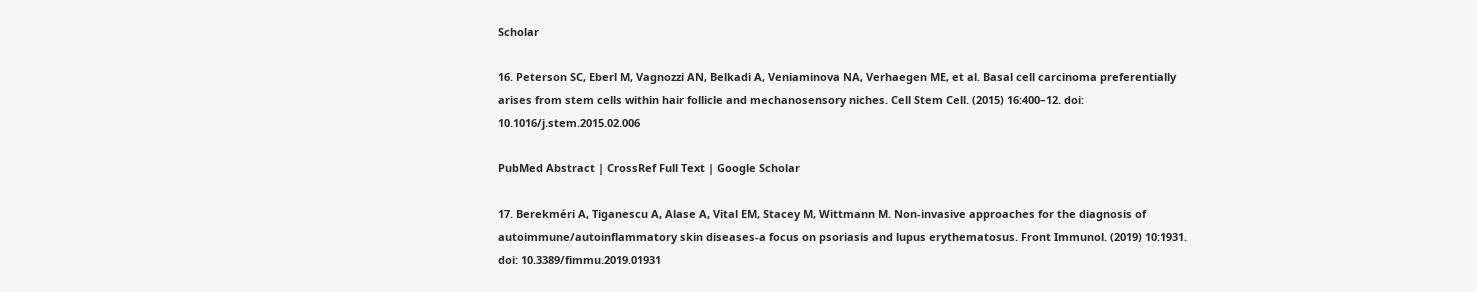Scholar

16. Peterson SC, Eberl M, Vagnozzi AN, Belkadi A, Veniaminova NA, Verhaegen ME, et al. Basal cell carcinoma preferentially arises from stem cells within hair follicle and mechanosensory niches. Cell Stem Cell. (2015) 16:400–12. doi: 10.1016/j.stem.2015.02.006

PubMed Abstract | CrossRef Full Text | Google Scholar

17. Berekméri A, Tiganescu A, Alase A, Vital EM, Stacey M, Wittmann M. Non-invasive approaches for the diagnosis of autoimmune/autoinflammatory skin diseases-a focus on psoriasis and lupus erythematosus. Front Immunol. (2019) 10:1931. doi: 10.3389/fimmu.2019.01931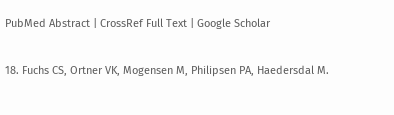PubMed Abstract | CrossRef Full Text | Google Scholar

18. Fuchs CS, Ortner VK, Mogensen M, Philipsen PA, Haedersdal M.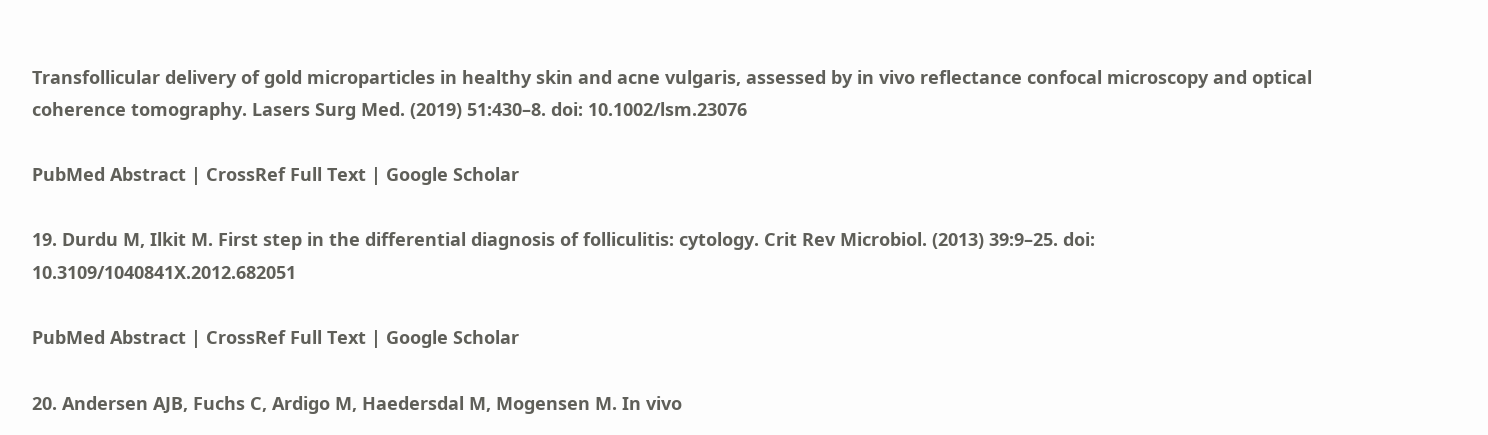Transfollicular delivery of gold microparticles in healthy skin and acne vulgaris, assessed by in vivo reflectance confocal microscopy and optical coherence tomography. Lasers Surg Med. (2019) 51:430–8. doi: 10.1002/lsm.23076

PubMed Abstract | CrossRef Full Text | Google Scholar

19. Durdu M, Ilkit M. First step in the differential diagnosis of folliculitis: cytology. Crit Rev Microbiol. (2013) 39:9–25. doi: 10.3109/1040841X.2012.682051

PubMed Abstract | CrossRef Full Text | Google Scholar

20. Andersen AJB, Fuchs C, Ardigo M, Haedersdal M, Mogensen M. In vivo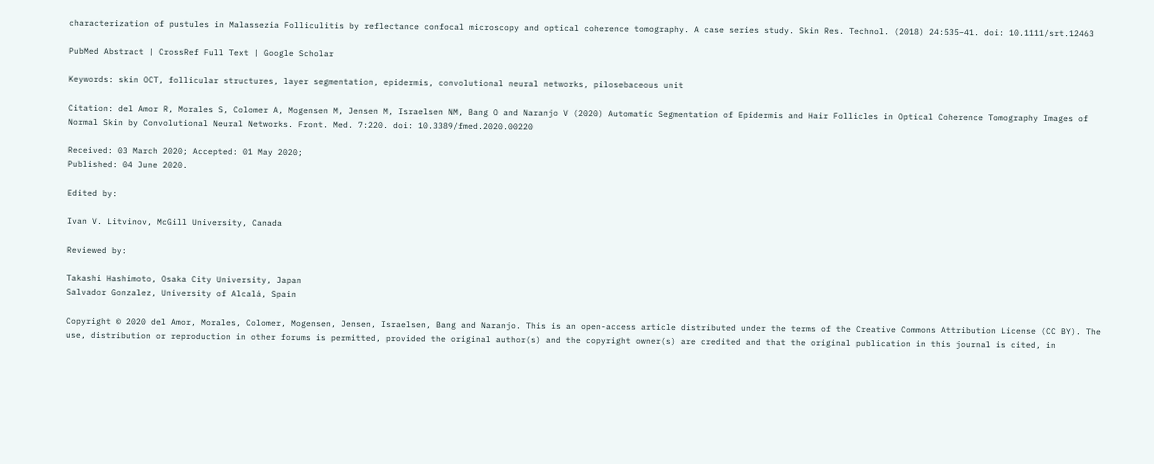characterization of pustules in Malassezia Folliculitis by reflectance confocal microscopy and optical coherence tomography. A case series study. Skin Res. Technol. (2018) 24:535–41. doi: 10.1111/srt.12463

PubMed Abstract | CrossRef Full Text | Google Scholar

Keywords: skin OCT, follicular structures, layer segmentation, epidermis, convolutional neural networks, pilosebaceous unit

Citation: del Amor R, Morales S, Colomer A, Mogensen M, Jensen M, Israelsen NM, Bang O and Naranjo V (2020) Automatic Segmentation of Epidermis and Hair Follicles in Optical Coherence Tomography Images of Normal Skin by Convolutional Neural Networks. Front. Med. 7:220. doi: 10.3389/fmed.2020.00220

Received: 03 March 2020; Accepted: 01 May 2020;
Published: 04 June 2020.

Edited by:

Ivan V. Litvinov, McGill University, Canada

Reviewed by:

Takashi Hashimoto, Osaka City University, Japan
Salvador Gonzalez, University of Alcalá, Spain

Copyright © 2020 del Amor, Morales, Colomer, Mogensen, Jensen, Israelsen, Bang and Naranjo. This is an open-access article distributed under the terms of the Creative Commons Attribution License (CC BY). The use, distribution or reproduction in other forums is permitted, provided the original author(s) and the copyright owner(s) are credited and that the original publication in this journal is cited, in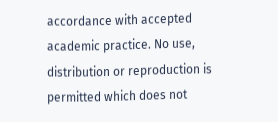accordance with accepted academic practice. No use, distribution or reproduction is permitted which does not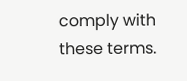comply with these terms.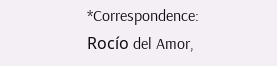*Correspondence: Rocío del Amor,